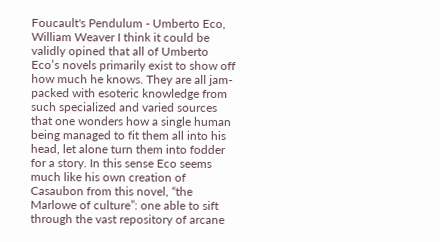Foucault's Pendulum - Umberto Eco, William Weaver I think it could be validly opined that all of Umberto Eco’s novels primarily exist to show off how much he knows. They are all jam-packed with esoteric knowledge from such specialized and varied sources that one wonders how a single human being managed to fit them all into his head, let alone turn them into fodder for a story. In this sense Eco seems much like his own creation of Casaubon from this novel, “the Marlowe of culture”: one able to sift through the vast repository of arcane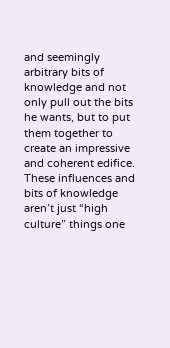and seemingly arbitrary bits of knowledge and not only pull out the bits he wants, but to put them together to create an impressive and coherent edifice. These influences and bits of knowledge aren’t just “high culture” things one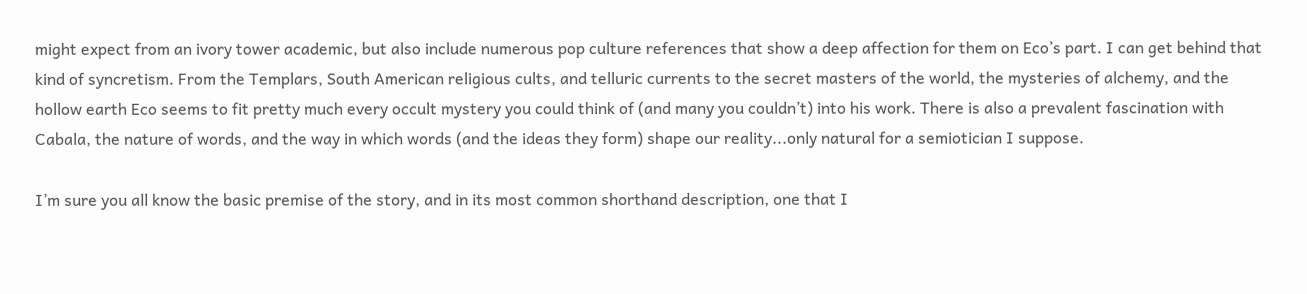might expect from an ivory tower academic, but also include numerous pop culture references that show a deep affection for them on Eco’s part. I can get behind that kind of syncretism. From the Templars, South American religious cults, and telluric currents to the secret masters of the world, the mysteries of alchemy, and the hollow earth Eco seems to fit pretty much every occult mystery you could think of (and many you couldn’t) into his work. There is also a prevalent fascination with Cabala, the nature of words, and the way in which words (and the ideas they form) shape our reality...only natural for a semiotician I suppose.

I’m sure you all know the basic premise of the story, and in its most common shorthand description, one that I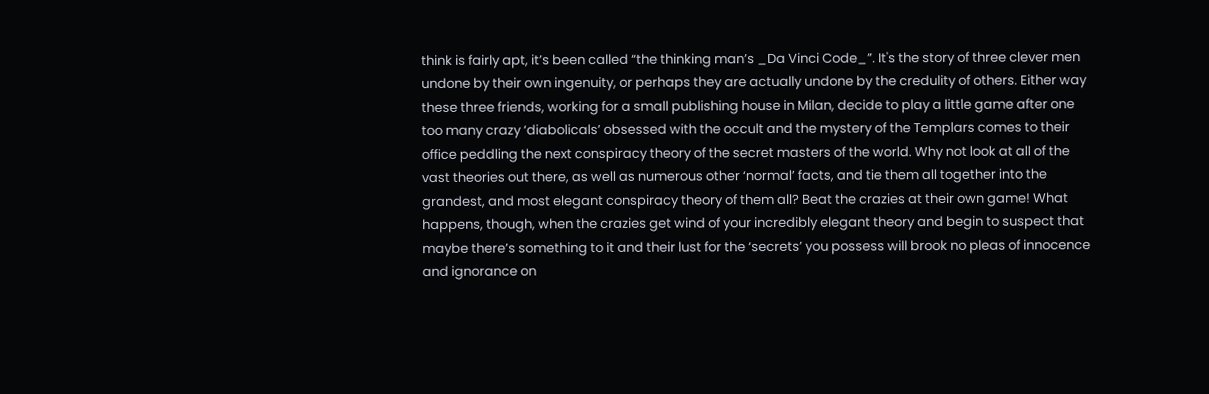think is fairly apt, it’s been called “the thinking man’s _Da Vinci Code_”. It's the story of three clever men undone by their own ingenuity, or perhaps they are actually undone by the credulity of others. Either way these three friends, working for a small publishing house in Milan, decide to play a little game after one too many crazy ‘diabolicals’ obsessed with the occult and the mystery of the Templars comes to their office peddling the next conspiracy theory of the secret masters of the world. Why not look at all of the vast theories out there, as well as numerous other ‘normal’ facts, and tie them all together into the grandest, and most elegant conspiracy theory of them all? Beat the crazies at their own game! What happens, though, when the crazies get wind of your incredibly elegant theory and begin to suspect that maybe there’s something to it and their lust for the ‘secrets’ you possess will brook no pleas of innocence and ignorance on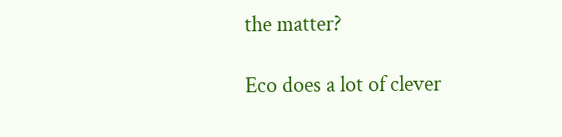the matter?

Eco does a lot of clever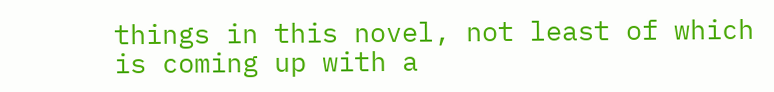things in this novel, not least of which is coming up with a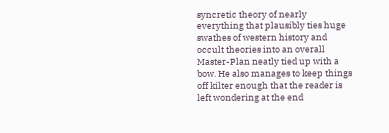syncretic theory of nearly everything that plausibly ties huge swathes of western history and occult theories into an overall Master-Plan neatly tied up with a bow. He also manages to keep things off kilter enough that the reader is left wondering at the end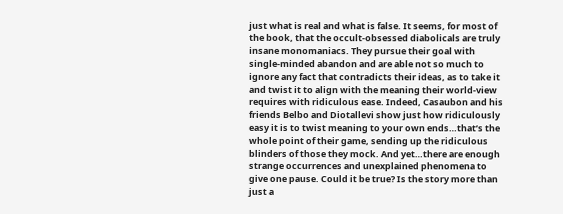just what is real and what is false. It seems, for most of the book, that the occult-obsessed diabolicals are truly insane monomaniacs. They pursue their goal with single-minded abandon and are able not so much to ignore any fact that contradicts their ideas, as to take it and twist it to align with the meaning their world-view requires with ridiculous ease. Indeed, Casaubon and his friends Belbo and Diotallevi show just how ridiculously easy it is to twist meaning to your own ends…that’s the whole point of their game, sending up the ridiculous blinders of those they mock. And yet…there are enough strange occurrences and unexplained phenomena to give one pause. Could it be true? Is the story more than just a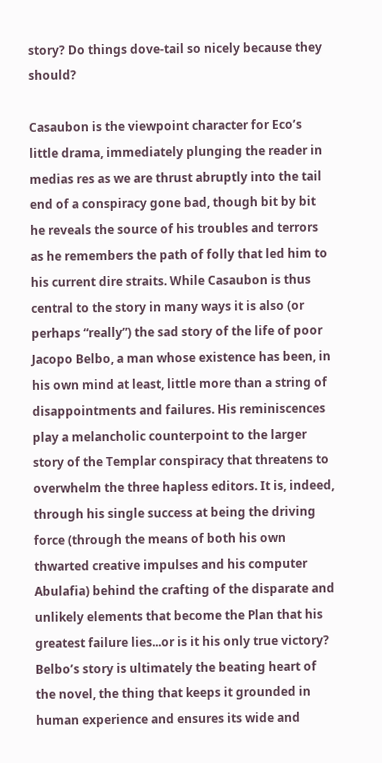story? Do things dove-tail so nicely because they should?

Casaubon is the viewpoint character for Eco’s little drama, immediately plunging the reader in medias res as we are thrust abruptly into the tail end of a conspiracy gone bad, though bit by bit he reveals the source of his troubles and terrors as he remembers the path of folly that led him to his current dire straits. While Casaubon is thus central to the story in many ways it is also (or perhaps “really”) the sad story of the life of poor Jacopo Belbo, a man whose existence has been, in his own mind at least, little more than a string of disappointments and failures. His reminiscences play a melancholic counterpoint to the larger story of the Templar conspiracy that threatens to overwhelm the three hapless editors. It is, indeed, through his single success at being the driving force (through the means of both his own thwarted creative impulses and his computer Abulafia) behind the crafting of the disparate and unlikely elements that become the Plan that his greatest failure lies...or is it his only true victory? Belbo’s story is ultimately the beating heart of the novel, the thing that keeps it grounded in human experience and ensures its wide and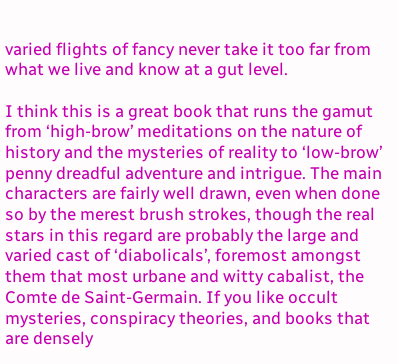varied flights of fancy never take it too far from what we live and know at a gut level.

I think this is a great book that runs the gamut from ‘high-brow’ meditations on the nature of history and the mysteries of reality to ‘low-brow’ penny dreadful adventure and intrigue. The main characters are fairly well drawn, even when done so by the merest brush strokes, though the real stars in this regard are probably the large and varied cast of ‘diabolicals’, foremost amongst them that most urbane and witty cabalist, the Comte de Saint-Germain. If you like occult mysteries, conspiracy theories, and books that are densely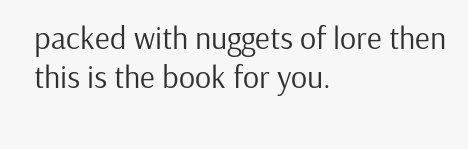packed with nuggets of lore then this is the book for you.